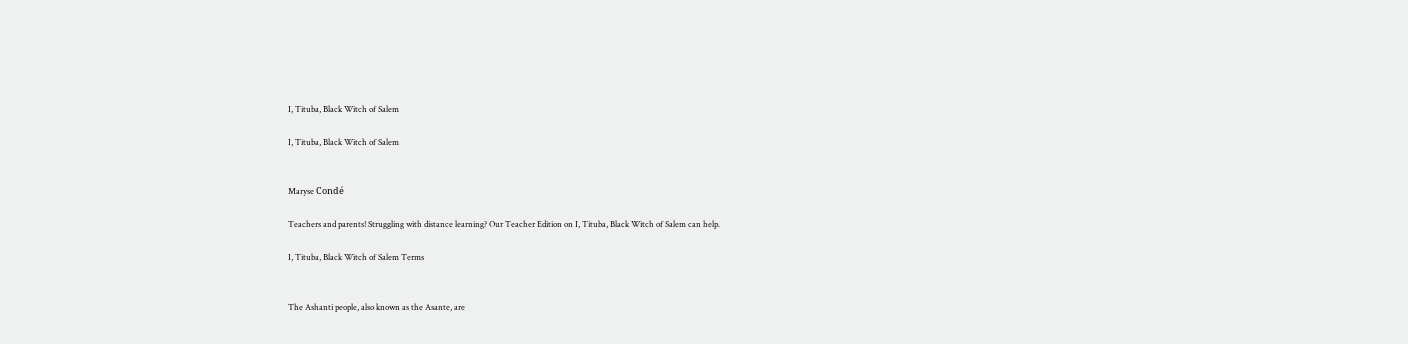I, Tituba, Black Witch of Salem

I, Tituba, Black Witch of Salem


Maryse Condé

Teachers and parents! Struggling with distance learning? Our Teacher Edition on I, Tituba, Black Witch of Salem can help.

I, Tituba, Black Witch of Salem Terms


The Ashanti people, also known as the Asante, are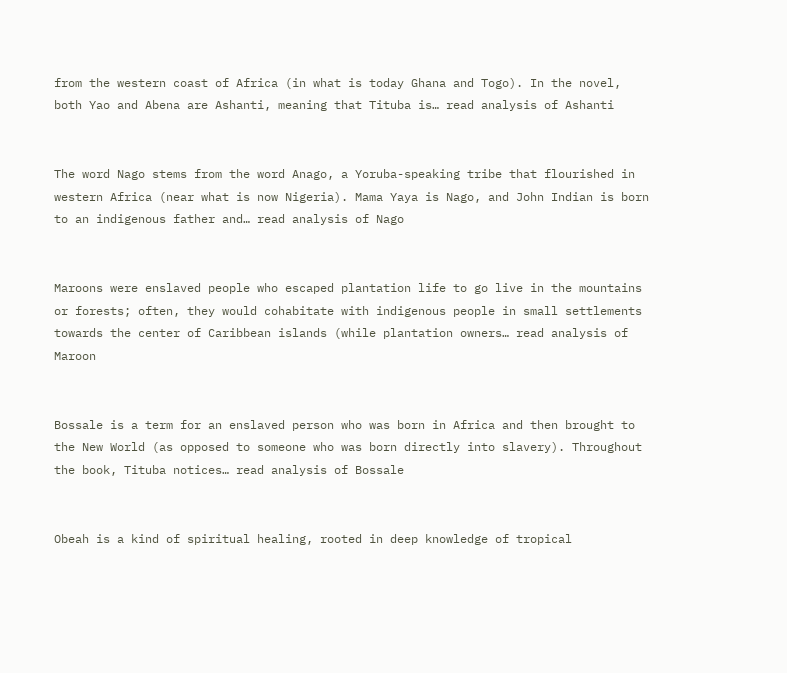from the western coast of Africa (in what is today Ghana and Togo). In the novel, both Yao and Abena are Ashanti, meaning that Tituba is… read analysis of Ashanti


The word Nago stems from the word Anago, a Yoruba-speaking tribe that flourished in western Africa (near what is now Nigeria). Mama Yaya is Nago, and John Indian is born to an indigenous father and… read analysis of Nago


Maroons were enslaved people who escaped plantation life to go live in the mountains or forests; often, they would cohabitate with indigenous people in small settlements towards the center of Caribbean islands (while plantation owners… read analysis of Maroon


Bossale is a term for an enslaved person who was born in Africa and then brought to the New World (as opposed to someone who was born directly into slavery). Throughout the book, Tituba notices… read analysis of Bossale


Obeah is a kind of spiritual healing, rooted in deep knowledge of tropical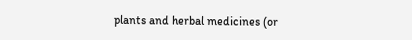plants and herbal medicines (or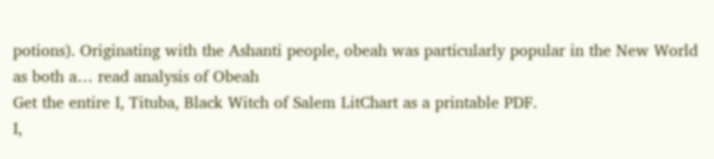potions). Originating with the Ashanti people, obeah was particularly popular in the New World as both a… read analysis of Obeah
Get the entire I, Tituba, Black Witch of Salem LitChart as a printable PDF.
I,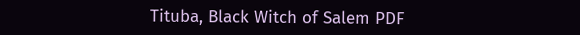Tituba, Black Witch of Salem PDF